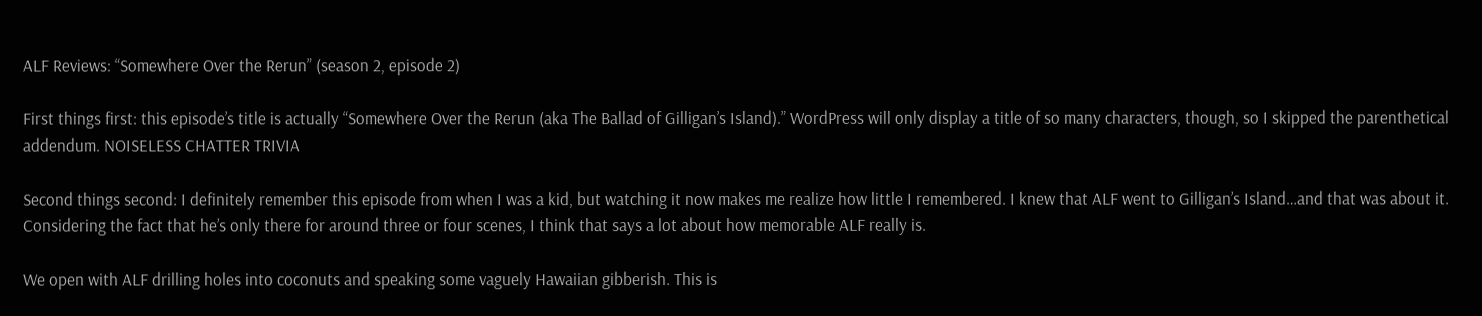ALF Reviews: “Somewhere Over the Rerun” (season 2, episode 2)

First things first: this episode’s title is actually “Somewhere Over the Rerun (aka The Ballad of Gilligan’s Island).” WordPress will only display a title of so many characters, though, so I skipped the parenthetical addendum. NOISELESS CHATTER TRIVIA

Second things second: I definitely remember this episode from when I was a kid, but watching it now makes me realize how little I remembered. I knew that ALF went to Gilligan’s Island…and that was about it. Considering the fact that he’s only there for around three or four scenes, I think that says a lot about how memorable ALF really is.

We open with ALF drilling holes into coconuts and speaking some vaguely Hawaiian gibberish. This is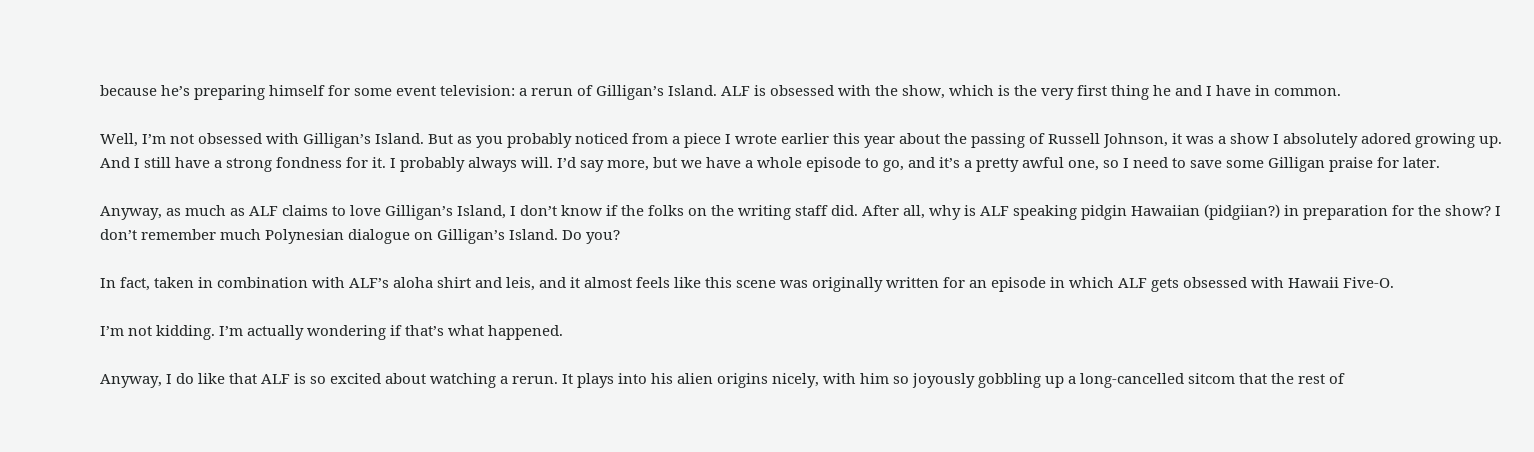because he’s preparing himself for some event television: a rerun of Gilligan’s Island. ALF is obsessed with the show, which is the very first thing he and I have in common.

Well, I’m not obsessed with Gilligan’s Island. But as you probably noticed from a piece I wrote earlier this year about the passing of Russell Johnson, it was a show I absolutely adored growing up. And I still have a strong fondness for it. I probably always will. I’d say more, but we have a whole episode to go, and it’s a pretty awful one, so I need to save some Gilligan praise for later.

Anyway, as much as ALF claims to love Gilligan’s Island, I don’t know if the folks on the writing staff did. After all, why is ALF speaking pidgin Hawaiian (pidgiian?) in preparation for the show? I don’t remember much Polynesian dialogue on Gilligan’s Island. Do you?

In fact, taken in combination with ALF’s aloha shirt and leis, and it almost feels like this scene was originally written for an episode in which ALF gets obsessed with Hawaii Five-O.

I’m not kidding. I’m actually wondering if that’s what happened.

Anyway, I do like that ALF is so excited about watching a rerun. It plays into his alien origins nicely, with him so joyously gobbling up a long-cancelled sitcom that the rest of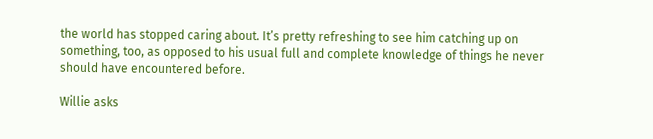the world has stopped caring about. It’s pretty refreshing to see him catching up on something, too, as opposed to his usual full and complete knowledge of things he never should have encountered before.

Willie asks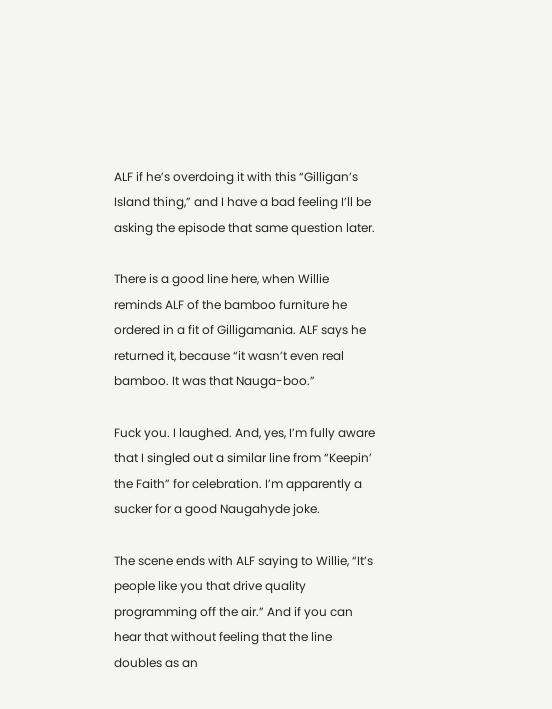ALF if he’s overdoing it with this “Gilligan’s Island thing,” and I have a bad feeling I’ll be asking the episode that same question later.

There is a good line here, when Willie reminds ALF of the bamboo furniture he ordered in a fit of Gilligamania. ALF says he returned it, because “it wasn’t even real bamboo. It was that Nauga-boo.”

Fuck you. I laughed. And, yes, I’m fully aware that I singled out a similar line from “Keepin’ the Faith” for celebration. I’m apparently a sucker for a good Naugahyde joke.

The scene ends with ALF saying to Willie, “It’s people like you that drive quality programming off the air.” And if you can hear that without feeling that the line doubles as an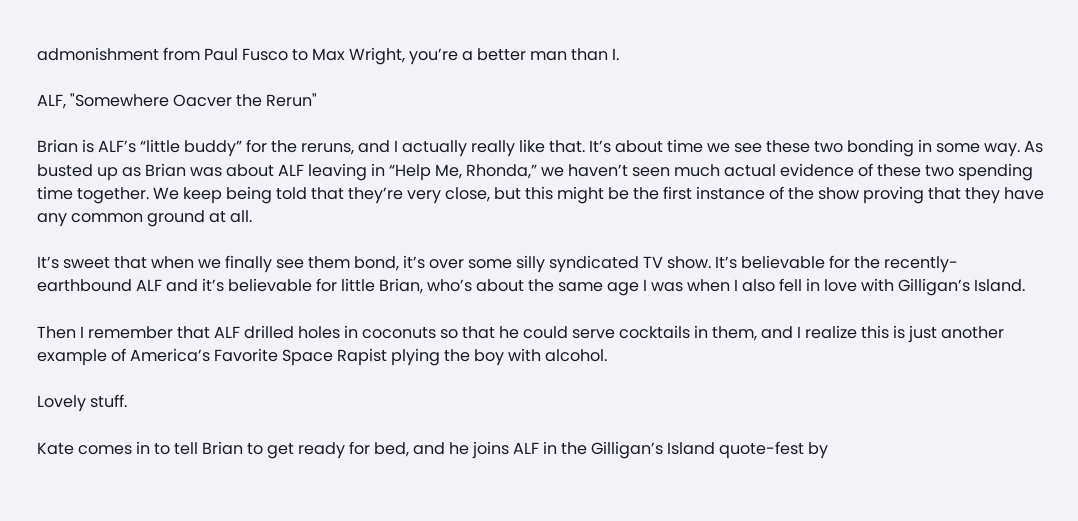admonishment from Paul Fusco to Max Wright, you’re a better man than I.

ALF, "Somewhere Oacver the Rerun"

Brian is ALF’s “little buddy” for the reruns, and I actually really like that. It’s about time we see these two bonding in some way. As busted up as Brian was about ALF leaving in “Help Me, Rhonda,” we haven’t seen much actual evidence of these two spending time together. We keep being told that they’re very close, but this might be the first instance of the show proving that they have any common ground at all.

It’s sweet that when we finally see them bond, it’s over some silly syndicated TV show. It’s believable for the recently-earthbound ALF and it’s believable for little Brian, who’s about the same age I was when I also fell in love with Gilligan’s Island.

Then I remember that ALF drilled holes in coconuts so that he could serve cocktails in them, and I realize this is just another example of America’s Favorite Space Rapist plying the boy with alcohol.

Lovely stuff.

Kate comes in to tell Brian to get ready for bed, and he joins ALF in the Gilligan’s Island quote-fest by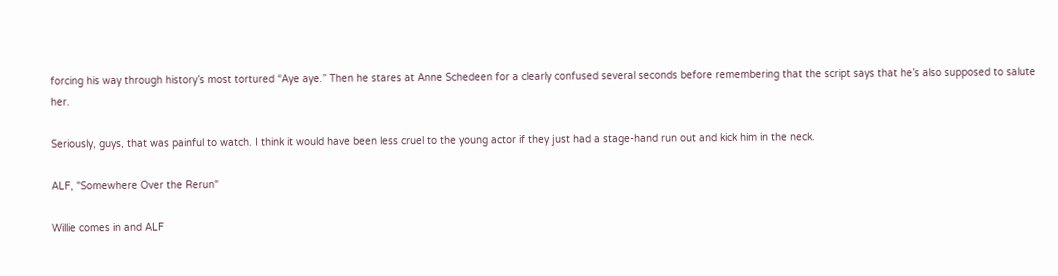forcing his way through history’s most tortured “Aye aye.” Then he stares at Anne Schedeen for a clearly confused several seconds before remembering that the script says that he’s also supposed to salute her.

Seriously, guys, that was painful to watch. I think it would have been less cruel to the young actor if they just had a stage-hand run out and kick him in the neck.

ALF, "Somewhere Over the Rerun"

Willie comes in and ALF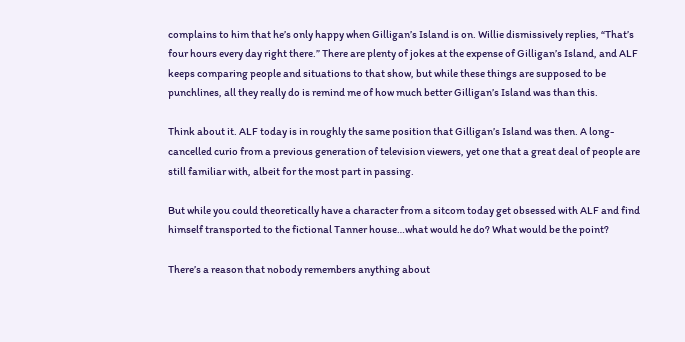complains to him that he’s only happy when Gilligan’s Island is on. Willie dismissively replies, “That’s four hours every day right there.” There are plenty of jokes at the expense of Gilligan’s Island, and ALF keeps comparing people and situations to that show, but while these things are supposed to be punchlines, all they really do is remind me of how much better Gilligan’s Island was than this.

Think about it. ALF today is in roughly the same position that Gilligan’s Island was then. A long-cancelled curio from a previous generation of television viewers, yet one that a great deal of people are still familiar with, albeit for the most part in passing.

But while you could theoretically have a character from a sitcom today get obsessed with ALF and find himself transported to the fictional Tanner house…what would he do? What would be the point?

There’s a reason that nobody remembers anything about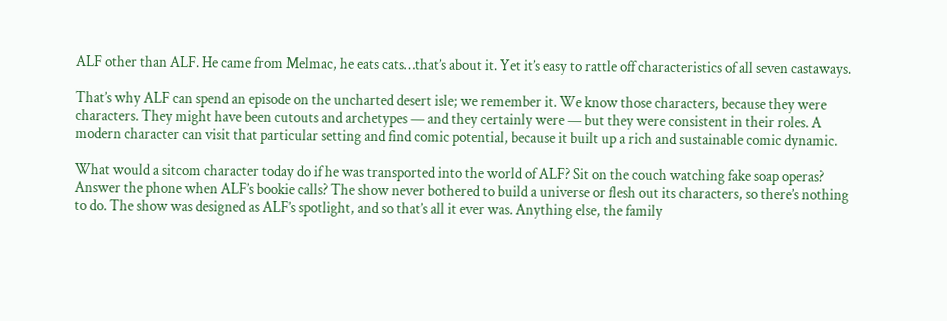ALF other than ALF. He came from Melmac, he eats cats…that’s about it. Yet it’s easy to rattle off characteristics of all seven castaways.

That’s why ALF can spend an episode on the uncharted desert isle; we remember it. We know those characters, because they were characters. They might have been cutouts and archetypes — and they certainly were — but they were consistent in their roles. A modern character can visit that particular setting and find comic potential, because it built up a rich and sustainable comic dynamic.

What would a sitcom character today do if he was transported into the world of ALF? Sit on the couch watching fake soap operas? Answer the phone when ALF’s bookie calls? The show never bothered to build a universe or flesh out its characters, so there’s nothing to do. The show was designed as ALF’s spotlight, and so that’s all it ever was. Anything else, the family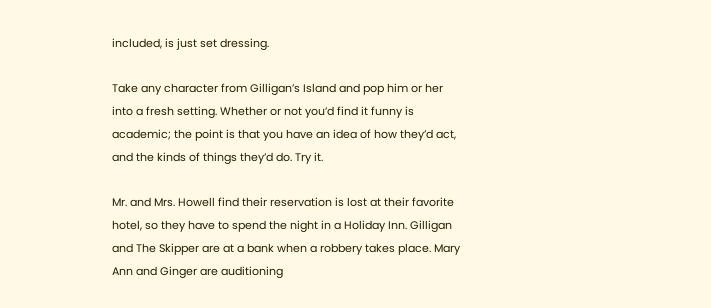included, is just set dressing.

Take any character from Gilligan’s Island and pop him or her into a fresh setting. Whether or not you’d find it funny is academic; the point is that you have an idea of how they’d act, and the kinds of things they’d do. Try it.

Mr. and Mrs. Howell find their reservation is lost at their favorite hotel, so they have to spend the night in a Holiday Inn. Gilligan and The Skipper are at a bank when a robbery takes place. Mary Ann and Ginger are auditioning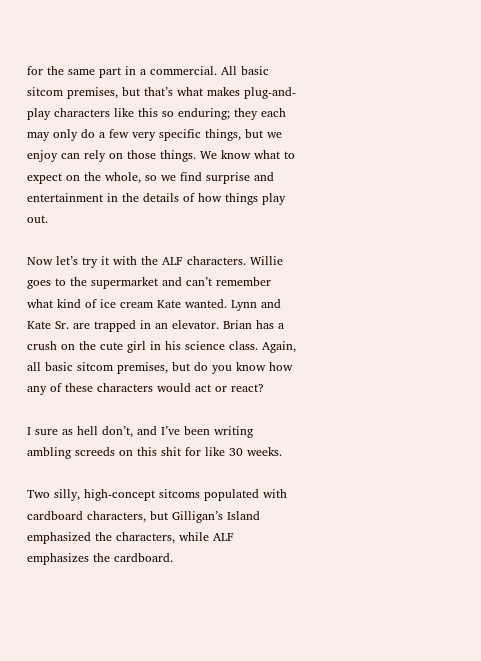for the same part in a commercial. All basic sitcom premises, but that’s what makes plug-and-play characters like this so enduring; they each may only do a few very specific things, but we enjoy can rely on those things. We know what to expect on the whole, so we find surprise and entertainment in the details of how things play out.

Now let’s try it with the ALF characters. Willie goes to the supermarket and can’t remember what kind of ice cream Kate wanted. Lynn and Kate Sr. are trapped in an elevator. Brian has a crush on the cute girl in his science class. Again, all basic sitcom premises, but do you know how any of these characters would act or react?

I sure as hell don’t, and I’ve been writing ambling screeds on this shit for like 30 weeks.

Two silly, high-concept sitcoms populated with cardboard characters, but Gilligan’s Island emphasized the characters, while ALF emphasizes the cardboard.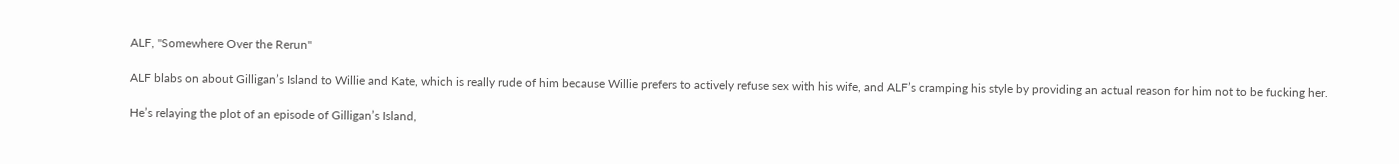ALF, "Somewhere Over the Rerun"

ALF blabs on about Gilligan’s Island to Willie and Kate, which is really rude of him because Willie prefers to actively refuse sex with his wife, and ALF’s cramping his style by providing an actual reason for him not to be fucking her.

He’s relaying the plot of an episode of Gilligan’s Island,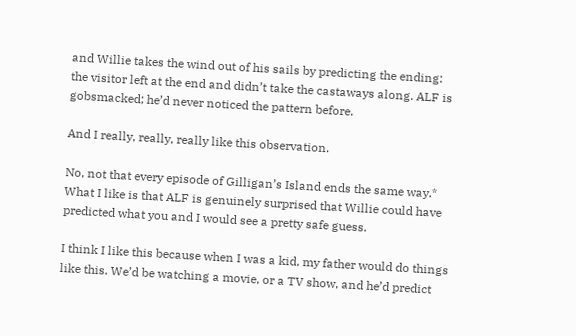and Willie takes the wind out of his sails by predicting the ending: the visitor left at the end and didn’t take the castaways along. ALF is gobsmacked; he’d never noticed the pattern before.

And I really, really, really like this observation.

No, not that every episode of Gilligan’s Island ends the same way.* What I like is that ALF is genuinely surprised that Willie could have predicted what you and I would see a pretty safe guess.

I think I like this because when I was a kid, my father would do things like this. We’d be watching a movie, or a TV show, and he’d predict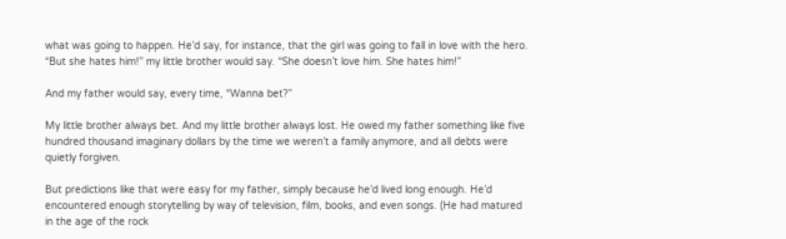what was going to happen. He’d say, for instance, that the girl was going to fall in love with the hero. “But she hates him!” my little brother would say. “She doesn’t love him. She hates him!”

And my father would say, every time, “Wanna bet?”

My little brother always bet. And my little brother always lost. He owed my father something like five hundred thousand imaginary dollars by the time we weren’t a family anymore, and all debts were quietly forgiven.

But predictions like that were easy for my father, simply because he’d lived long enough. He’d encountered enough storytelling by way of television, film, books, and even songs. (He had matured in the age of the rock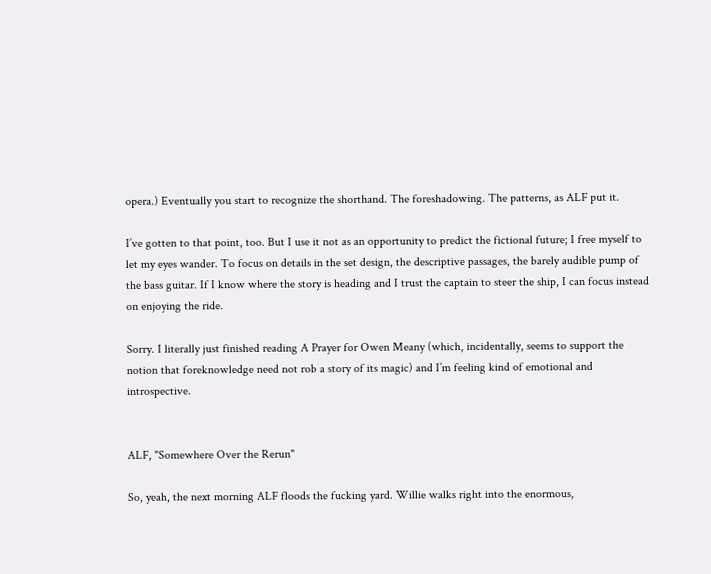opera.) Eventually you start to recognize the shorthand. The foreshadowing. The patterns, as ALF put it.

I’ve gotten to that point, too. But I use it not as an opportunity to predict the fictional future; I free myself to let my eyes wander. To focus on details in the set design, the descriptive passages, the barely audible pump of the bass guitar. If I know where the story is heading and I trust the captain to steer the ship, I can focus instead on enjoying the ride.

Sorry. I literally just finished reading A Prayer for Owen Meany (which, incidentally, seems to support the notion that foreknowledge need not rob a story of its magic) and I’m feeling kind of emotional and introspective.


ALF, "Somewhere Over the Rerun"

So, yeah, the next morning ALF floods the fucking yard. Willie walks right into the enormous,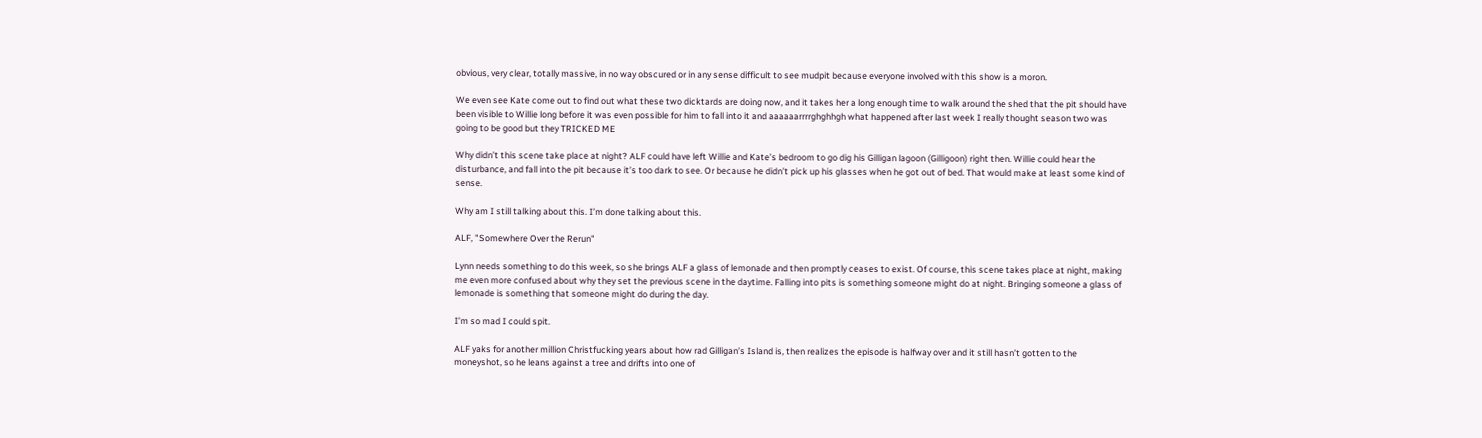obvious, very clear, totally massive, in no way obscured or in any sense difficult to see mudpit because everyone involved with this show is a moron.

We even see Kate come out to find out what these two dicktards are doing now, and it takes her a long enough time to walk around the shed that the pit should have been visible to Willie long before it was even possible for him to fall into it and aaaaaarrrrghghhgh what happened after last week I really thought season two was going to be good but they TRICKED ME

Why didn’t this scene take place at night? ALF could have left Willie and Kate’s bedroom to go dig his Gilligan lagoon (Gilligoon) right then. Willie could hear the disturbance, and fall into the pit because it’s too dark to see. Or because he didn’t pick up his glasses when he got out of bed. That would make at least some kind of sense.

Why am I still talking about this. I’m done talking about this.

ALF, "Somewhere Over the Rerun"

Lynn needs something to do this week, so she brings ALF a glass of lemonade and then promptly ceases to exist. Of course, this scene takes place at night, making me even more confused about why they set the previous scene in the daytime. Falling into pits is something someone might do at night. Bringing someone a glass of lemonade is something that someone might do during the day.

I’m so mad I could spit.

ALF yaks for another million Christfucking years about how rad Gilligan’s Island is, then realizes the episode is halfway over and it still hasn’t gotten to the moneyshot, so he leans against a tree and drifts into one of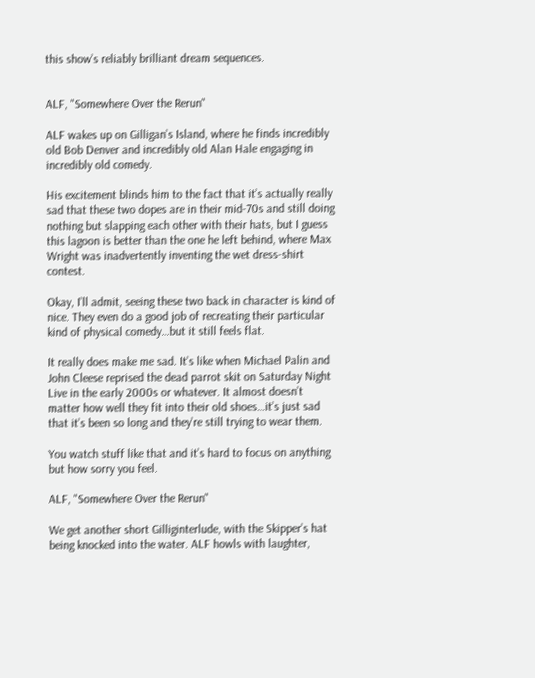this show’s reliably brilliant dream sequences.


ALF, "Somewhere Over the Rerun"

ALF wakes up on Gilligan’s Island, where he finds incredibly old Bob Denver and incredibly old Alan Hale engaging in incredibly old comedy.

His excitement blinds him to the fact that it’s actually really sad that these two dopes are in their mid-70s and still doing nothing but slapping each other with their hats, but I guess this lagoon is better than the one he left behind, where Max Wright was inadvertently inventing the wet dress-shirt contest.

Okay, I’ll admit, seeing these two back in character is kind of nice. They even do a good job of recreating their particular kind of physical comedy…but it still feels flat.

It really does make me sad. It’s like when Michael Palin and John Cleese reprised the dead parrot skit on Saturday Night Live in the early 2000s or whatever. It almost doesn’t matter how well they fit into their old shoes…it’s just sad that it’s been so long and they’re still trying to wear them.

You watch stuff like that and it’s hard to focus on anything but how sorry you feel.

ALF, "Somewhere Over the Rerun"

We get another short Gilliginterlude, with the Skipper’s hat being knocked into the water. ALF howls with laughter,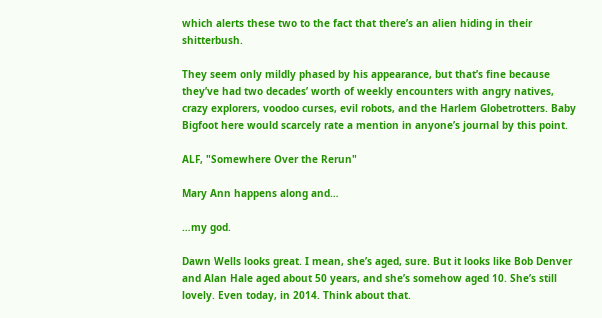which alerts these two to the fact that there’s an alien hiding in their shitterbush.

They seem only mildly phased by his appearance, but that’s fine because they’ve had two decades’ worth of weekly encounters with angry natives, crazy explorers, voodoo curses, evil robots, and the Harlem Globetrotters. Baby Bigfoot here would scarcely rate a mention in anyone’s journal by this point.

ALF, "Somewhere Over the Rerun"

Mary Ann happens along and…

…my god.

Dawn Wells looks great. I mean, she’s aged, sure. But it looks like Bob Denver and Alan Hale aged about 50 years, and she’s somehow aged 10. She’s still lovely. Even today, in 2014. Think about that.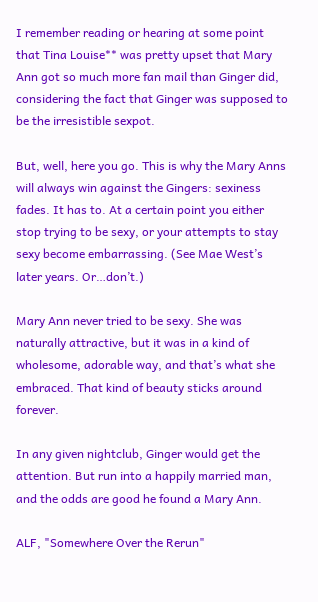I remember reading or hearing at some point that Tina Louise** was pretty upset that Mary Ann got so much more fan mail than Ginger did, considering the fact that Ginger was supposed to be the irresistible sexpot.

But, well, here you go. This is why the Mary Anns will always win against the Gingers: sexiness fades. It has to. At a certain point you either stop trying to be sexy, or your attempts to stay sexy become embarrassing. (See Mae West’s later years. Or…don’t.)

Mary Ann never tried to be sexy. She was naturally attractive, but it was in a kind of wholesome, adorable way, and that’s what she embraced. That kind of beauty sticks around forever.

In any given nightclub, Ginger would get the attention. But run into a happily married man, and the odds are good he found a Mary Ann.

ALF, "Somewhere Over the Rerun"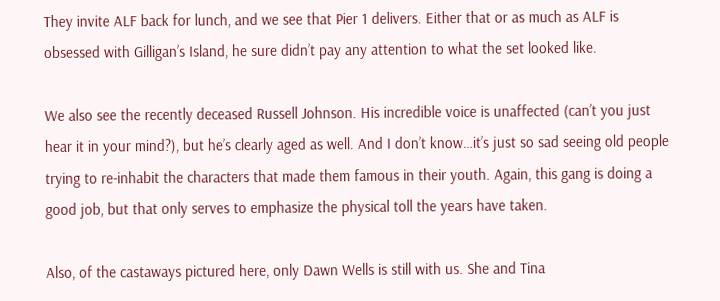They invite ALF back for lunch, and we see that Pier 1 delivers. Either that or as much as ALF is obsessed with Gilligan’s Island, he sure didn’t pay any attention to what the set looked like.

We also see the recently deceased Russell Johnson. His incredible voice is unaffected (can’t you just hear it in your mind?), but he’s clearly aged as well. And I don’t know…it’s just so sad seeing old people trying to re-inhabit the characters that made them famous in their youth. Again, this gang is doing a good job, but that only serves to emphasize the physical toll the years have taken.

Also, of the castaways pictured here, only Dawn Wells is still with us. She and Tina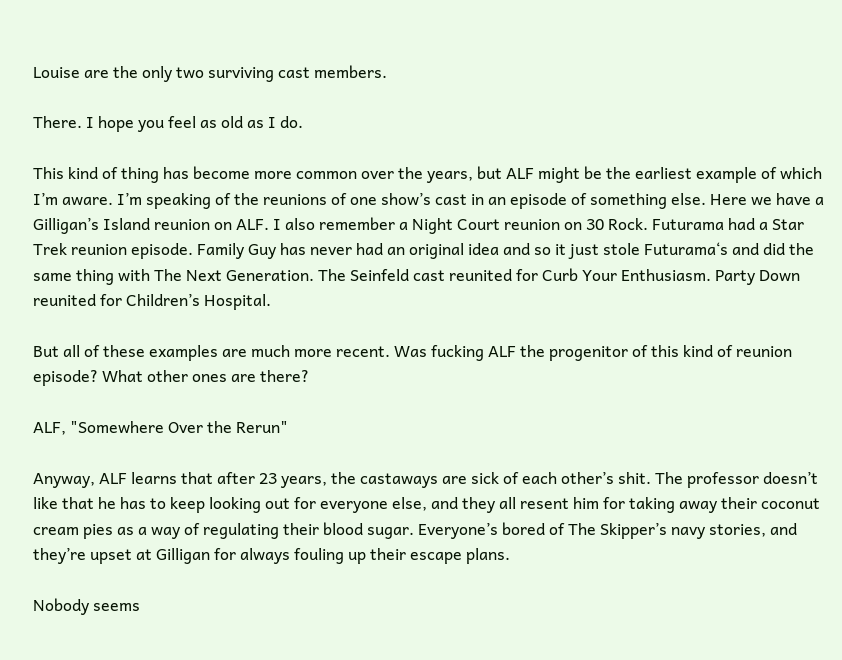Louise are the only two surviving cast members.

There. I hope you feel as old as I do.

This kind of thing has become more common over the years, but ALF might be the earliest example of which I’m aware. I’m speaking of the reunions of one show’s cast in an episode of something else. Here we have a Gilligan’s Island reunion on ALF. I also remember a Night Court reunion on 30 Rock. Futurama had a Star Trek reunion episode. Family Guy has never had an original idea and so it just stole Futurama‘s and did the same thing with The Next Generation. The Seinfeld cast reunited for Curb Your Enthusiasm. Party Down reunited for Children’s Hospital.

But all of these examples are much more recent. Was fucking ALF the progenitor of this kind of reunion episode? What other ones are there?

ALF, "Somewhere Over the Rerun"

Anyway, ALF learns that after 23 years, the castaways are sick of each other’s shit. The professor doesn’t like that he has to keep looking out for everyone else, and they all resent him for taking away their coconut cream pies as a way of regulating their blood sugar. Everyone’s bored of The Skipper’s navy stories, and they’re upset at Gilligan for always fouling up their escape plans.

Nobody seems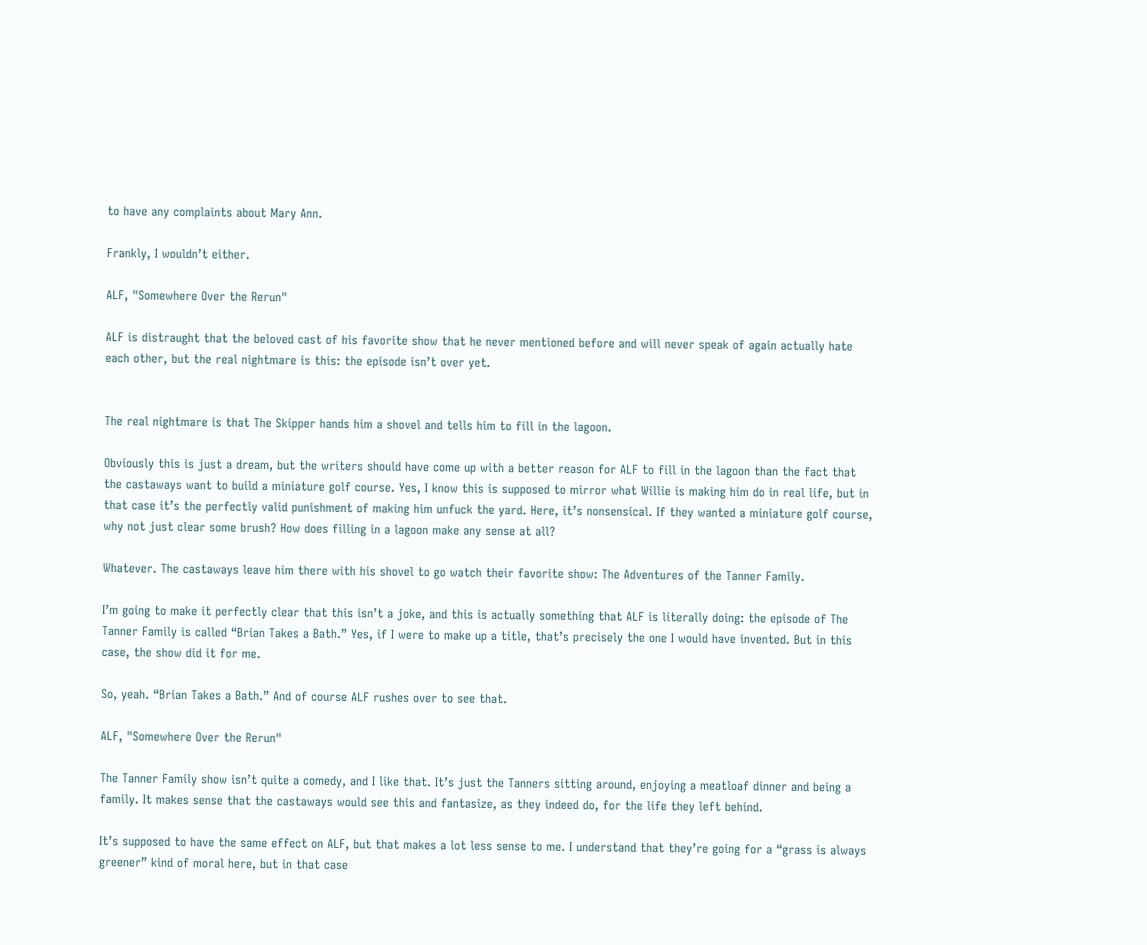to have any complaints about Mary Ann.

Frankly, I wouldn’t either.

ALF, "Somewhere Over the Rerun"

ALF is distraught that the beloved cast of his favorite show that he never mentioned before and will never speak of again actually hate each other, but the real nightmare is this: the episode isn’t over yet.


The real nightmare is that The Skipper hands him a shovel and tells him to fill in the lagoon.

Obviously this is just a dream, but the writers should have come up with a better reason for ALF to fill in the lagoon than the fact that the castaways want to build a miniature golf course. Yes, I know this is supposed to mirror what Willie is making him do in real life, but in that case it’s the perfectly valid punishment of making him unfuck the yard. Here, it’s nonsensical. If they wanted a miniature golf course, why not just clear some brush? How does filling in a lagoon make any sense at all?

Whatever. The castaways leave him there with his shovel to go watch their favorite show: The Adventures of the Tanner Family.

I’m going to make it perfectly clear that this isn’t a joke, and this is actually something that ALF is literally doing: the episode of The Tanner Family is called “Brian Takes a Bath.” Yes, if I were to make up a title, that’s precisely the one I would have invented. But in this case, the show did it for me.

So, yeah. “Brian Takes a Bath.” And of course ALF rushes over to see that.

ALF, "Somewhere Over the Rerun"

The Tanner Family show isn’t quite a comedy, and I like that. It’s just the Tanners sitting around, enjoying a meatloaf dinner and being a family. It makes sense that the castaways would see this and fantasize, as they indeed do, for the life they left behind.

It’s supposed to have the same effect on ALF, but that makes a lot less sense to me. I understand that they’re going for a “grass is always greener” kind of moral here, but in that case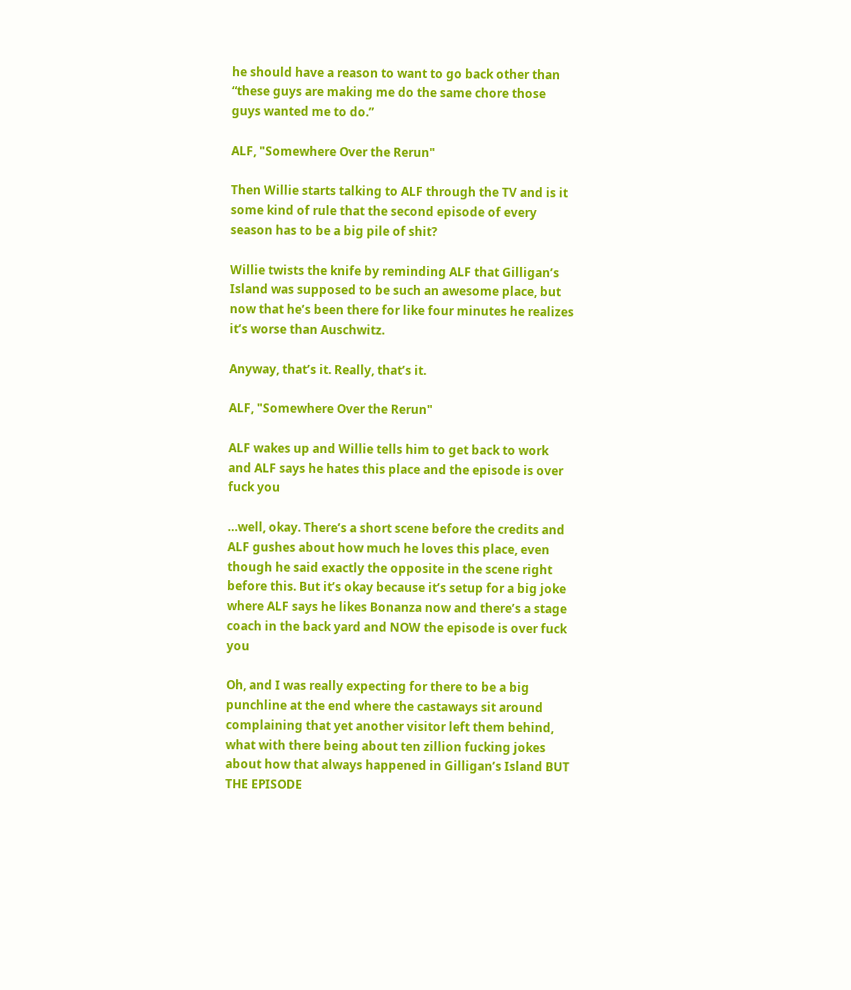he should have a reason to want to go back other than “these guys are making me do the same chore those guys wanted me to do.”

ALF, "Somewhere Over the Rerun"

Then Willie starts talking to ALF through the TV and is it some kind of rule that the second episode of every season has to be a big pile of shit?

Willie twists the knife by reminding ALF that Gilligan’s Island was supposed to be such an awesome place, but now that he’s been there for like four minutes he realizes it’s worse than Auschwitz.

Anyway, that’s it. Really, that’s it.

ALF, "Somewhere Over the Rerun"

ALF wakes up and Willie tells him to get back to work and ALF says he hates this place and the episode is over fuck you

…well, okay. There’s a short scene before the credits and ALF gushes about how much he loves this place, even though he said exactly the opposite in the scene right before this. But it’s okay because it’s setup for a big joke where ALF says he likes Bonanza now and there’s a stage coach in the back yard and NOW the episode is over fuck you

Oh, and I was really expecting for there to be a big punchline at the end where the castaways sit around complaining that yet another visitor left them behind, what with there being about ten zillion fucking jokes about how that always happened in Gilligan’s Island BUT THE EPISODE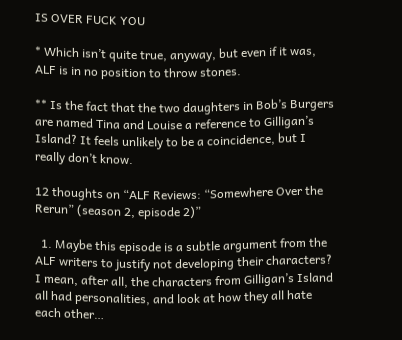IS OVER FUCK YOU

* Which isn’t quite true, anyway, but even if it was, ALF is in no position to throw stones.

** Is the fact that the two daughters in Bob’s Burgers are named Tina and Louise a reference to Gilligan’s Island? It feels unlikely to be a coincidence, but I really don’t know.

12 thoughts on “ALF Reviews: “Somewhere Over the Rerun” (season 2, episode 2)”

  1. Maybe this episode is a subtle argument from the ALF writers to justify not developing their characters? I mean, after all, the characters from Gilligan’s Island all had personalities, and look at how they all hate each other…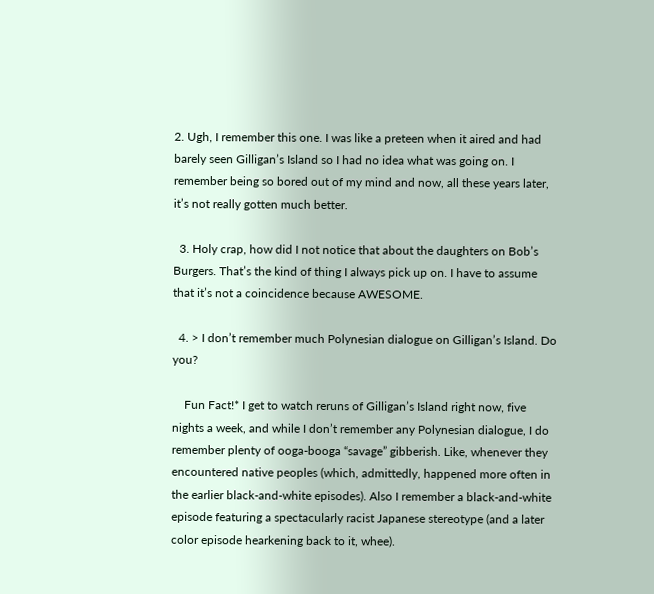2. Ugh, I remember this one. I was like a preteen when it aired and had barely seen Gilligan’s Island so I had no idea what was going on. I remember being so bored out of my mind and now, all these years later, it’s not really gotten much better.

  3. Holy crap, how did I not notice that about the daughters on Bob’s Burgers. That’s the kind of thing I always pick up on. I have to assume that it’s not a coincidence because AWESOME.

  4. > I don’t remember much Polynesian dialogue on Gilligan’s Island. Do you?

    Fun Fact!* I get to watch reruns of Gilligan’s Island right now, five nights a week, and while I don’t remember any Polynesian dialogue, I do remember plenty of ooga-booga “savage” gibberish. Like, whenever they encountered native peoples (which, admittedly, happened more often in the earlier black-and-white episodes). Also I remember a black-and-white episode featuring a spectacularly racist Japanese stereotype (and a later color episode hearkening back to it, whee).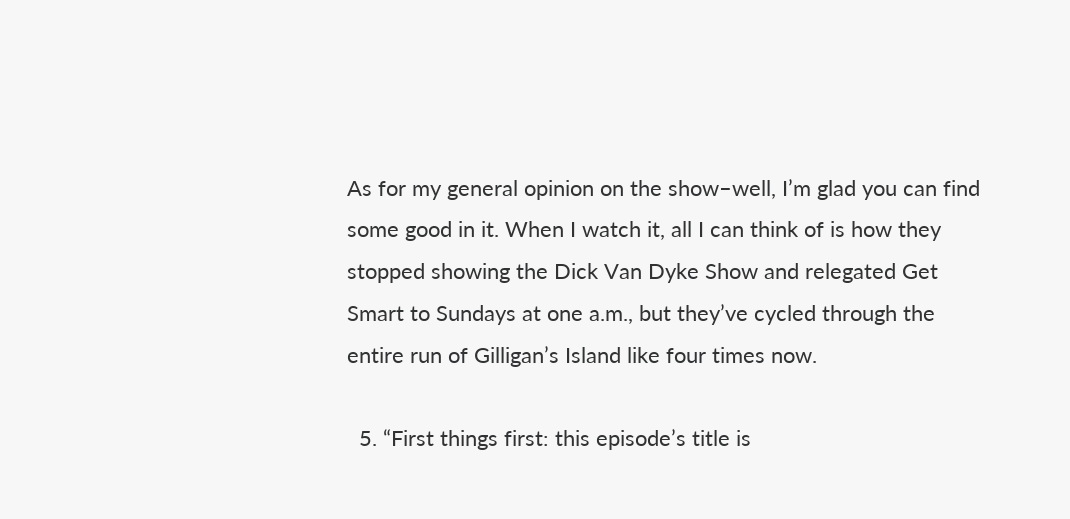As for my general opinion on the show–well, I’m glad you can find some good in it. When I watch it, all I can think of is how they stopped showing the Dick Van Dyke Show and relegated Get Smart to Sundays at one a.m., but they’ve cycled through the entire run of Gilligan’s Island like four times now.

  5. “First things first: this episode’s title is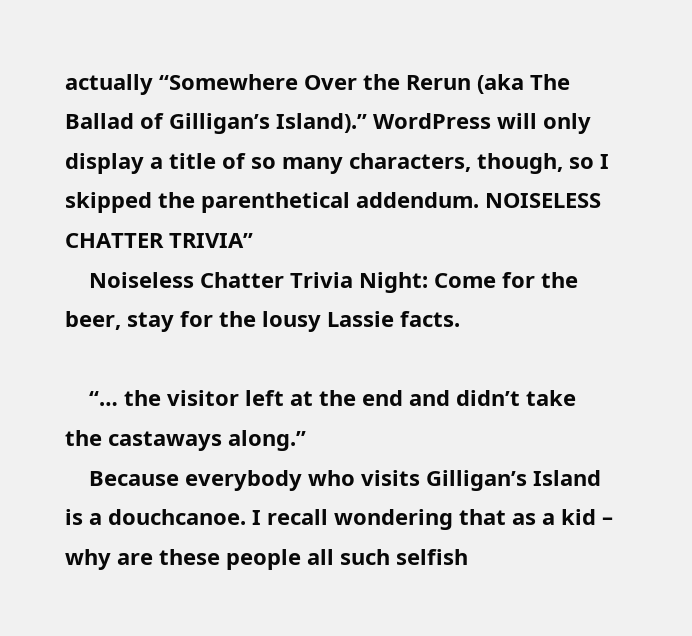actually “Somewhere Over the Rerun (aka The Ballad of Gilligan’s Island).” WordPress will only display a title of so many characters, though, so I skipped the parenthetical addendum. NOISELESS CHATTER TRIVIA”
    Noiseless Chatter Trivia Night: Come for the beer, stay for the lousy Lassie facts.

    “… the visitor left at the end and didn’t take the castaways along.”
    Because everybody who visits Gilligan’s Island is a douchcanoe. I recall wondering that as a kid – why are these people all such selfish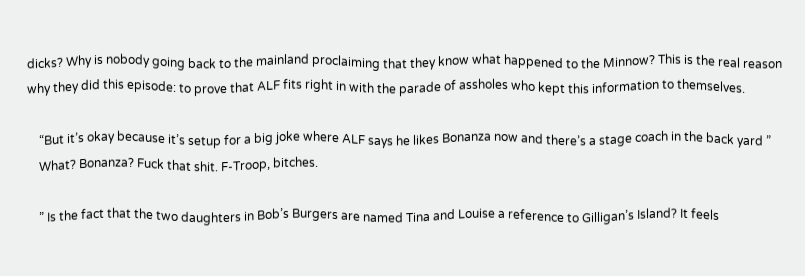dicks? Why is nobody going back to the mainland proclaiming that they know what happened to the Minnow? This is the real reason why they did this episode: to prove that ALF fits right in with the parade of assholes who kept this information to themselves.

    “But it’s okay because it’s setup for a big joke where ALF says he likes Bonanza now and there’s a stage coach in the back yard ”
    What? Bonanza? Fuck that shit. F-Troop, bitches.

    ” Is the fact that the two daughters in Bob’s Burgers are named Tina and Louise a reference to Gilligan’s Island? It feels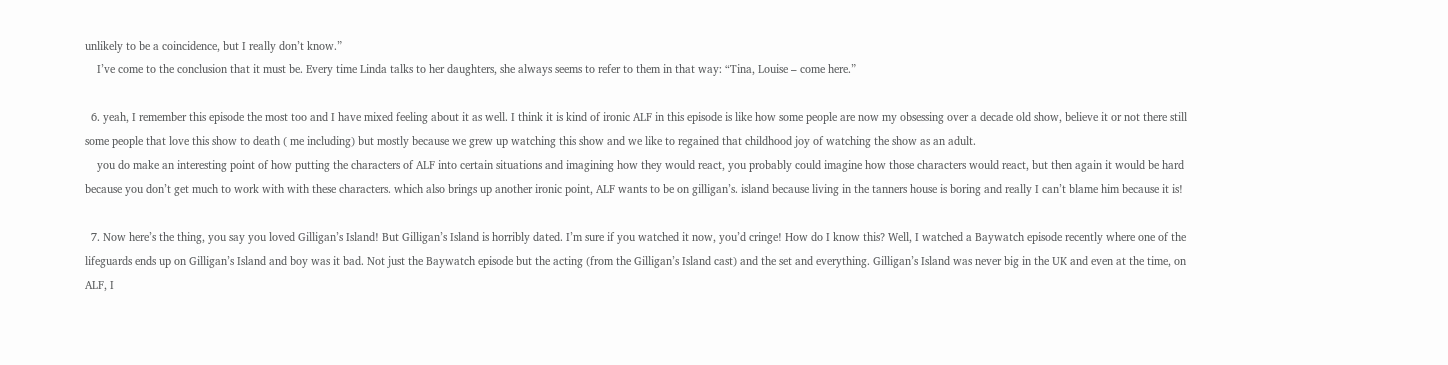unlikely to be a coincidence, but I really don’t know.”
    I’ve come to the conclusion that it must be. Every time Linda talks to her daughters, she always seems to refer to them in that way: “Tina, Louise – come here.”

  6. yeah, I remember this episode the most too and I have mixed feeling about it as well. I think it is kind of ironic ALF in this episode is like how some people are now my obsessing over a decade old show, believe it or not there still some people that love this show to death ( me including) but mostly because we grew up watching this show and we like to regained that childhood joy of watching the show as an adult.
    you do make an interesting point of how putting the characters of ALF into certain situations and imagining how they would react, you probably could imagine how those characters would react, but then again it would be hard because you don’t get much to work with with these characters. which also brings up another ironic point, ALF wants to be on gilligan’s. island because living in the tanners house is boring and really I can’t blame him because it is!

  7. Now here’s the thing, you say you loved Gilligan’s Island! But Gilligan’s Island is horribly dated. I’m sure if you watched it now, you’d cringe! How do I know this? Well, I watched a Baywatch episode recently where one of the lifeguards ends up on Gilligan’s Island and boy was it bad. Not just the Baywatch episode but the acting (from the Gilligan’s Island cast) and the set and everything. Gilligan’s Island was never big in the UK and even at the time, on ALF, I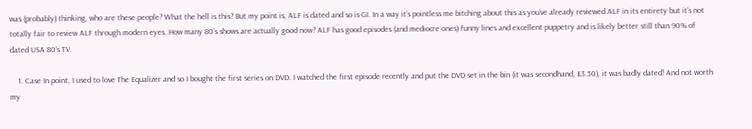was (probably) thinking, who are these people? What the hell is this? But my point is, ALF is dated and so is GI. In a way it’s pointless me bitching about this as you’ve already reviewed ALF in its entirety but it’s not totally fair to review ALF through modern eyes. How many 80’s shows are actually good now? ALF has good episodes (and mediocre ones) funny lines and excellent puppetry and is likely better still than 90% of dated USA 80’s TV.

    1. Case In point, I used to love The Equalizer and so I bought the first series on DVD. I watched the first episode recently and put the DVD set in the bin (it was secondhand, £3.50), it was badly dated! And not worth my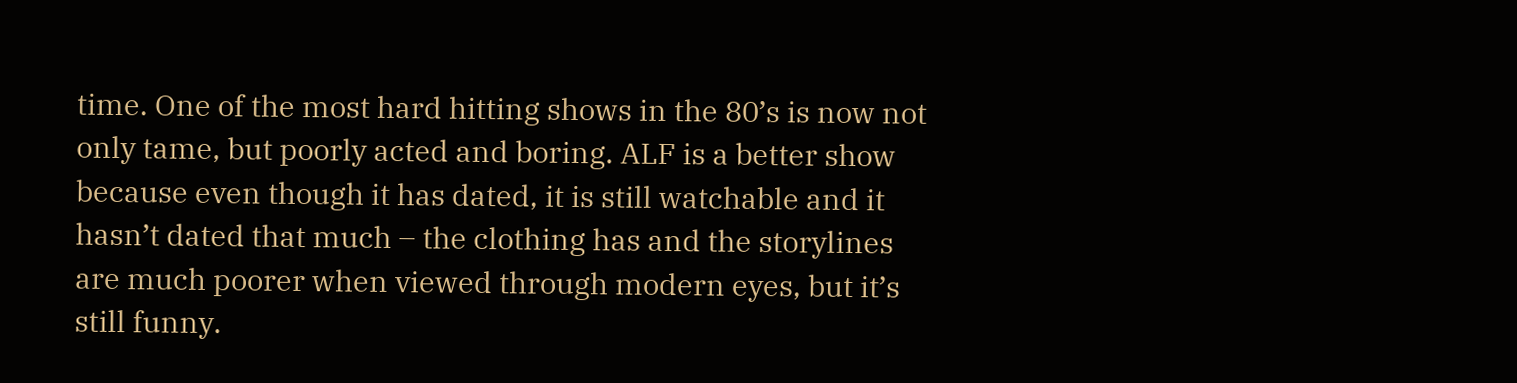time. One of the most hard hitting shows in the 80’s is now not only tame, but poorly acted and boring. ALF is a better show because even though it has dated, it is still watchable and it hasn’t dated that much – the clothing has and the storylines are much poorer when viewed through modern eyes, but it’s still funny.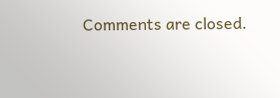Comments are closed.